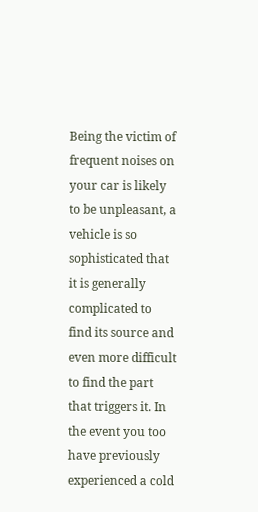Being the victim of frequent noises on your car is likely to be unpleasant, a vehicle is so sophisticated that it is generally complicated to find its source and even more difficult to find the part that triggers it. In the event you too have previously experienced a cold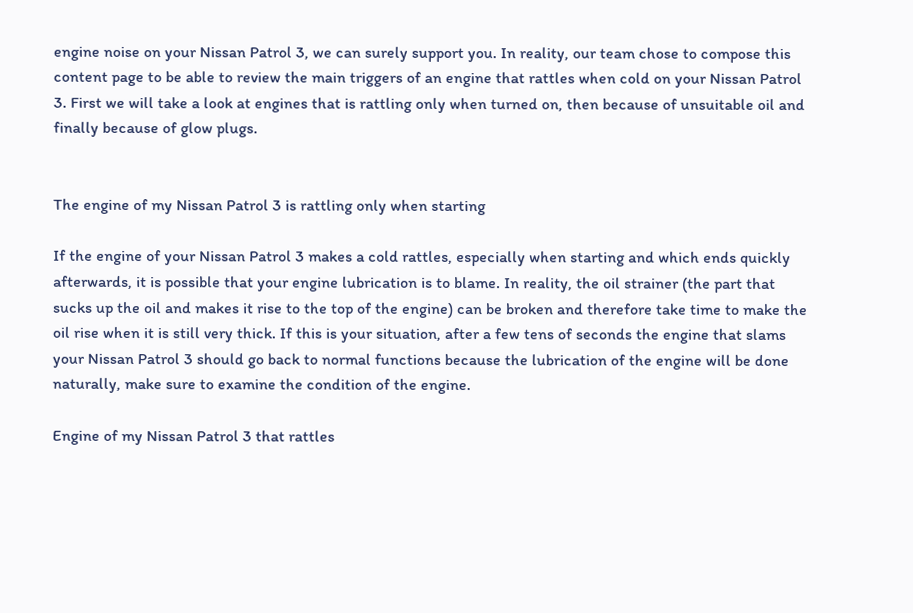engine noise on your Nissan Patrol 3, we can surely support you. In reality, our team chose to compose this content page to be able to review the main triggers of an engine that rattles when cold on your Nissan Patrol 3. First we will take a look at engines that is rattling only when turned on, then because of unsuitable oil and finally because of glow plugs.


The engine of my Nissan Patrol 3 is rattling only when starting

If the engine of your Nissan Patrol 3 makes a cold rattles, especially when starting and which ends quickly afterwards, it is possible that your engine lubrication is to blame. In reality, the oil strainer (the part that sucks up the oil and makes it rise to the top of the engine) can be broken and therefore take time to make the oil rise when it is still very thick. If this is your situation, after a few tens of seconds the engine that slams your Nissan Patrol 3 should go back to normal functions because the lubrication of the engine will be done naturally, make sure to examine the condition of the engine.

Engine of my Nissan Patrol 3 that rattles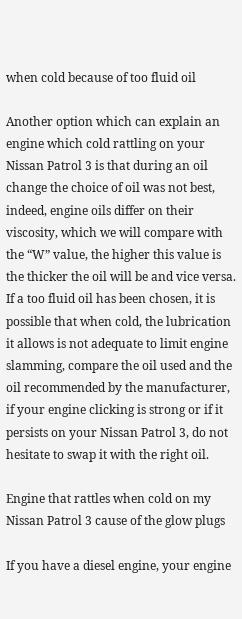when cold because of too fluid oil

Another option which can explain an engine which cold rattling on your Nissan Patrol 3 is that during an oil change the choice of oil was not best, indeed, engine oils differ on their viscosity, which we will compare with the “W” value, the higher this value is the thicker the oil will be and vice versa. If a too fluid oil has been chosen, it is possible that when cold, the lubrication it allows is not adequate to limit engine slamming, compare the oil used and the oil recommended by the manufacturer, if your engine clicking is strong or if it persists on your Nissan Patrol 3, do not hesitate to swap it with the right oil.

Engine that rattles when cold on my Nissan Patrol 3 cause of the glow plugs

If you have a diesel engine, your engine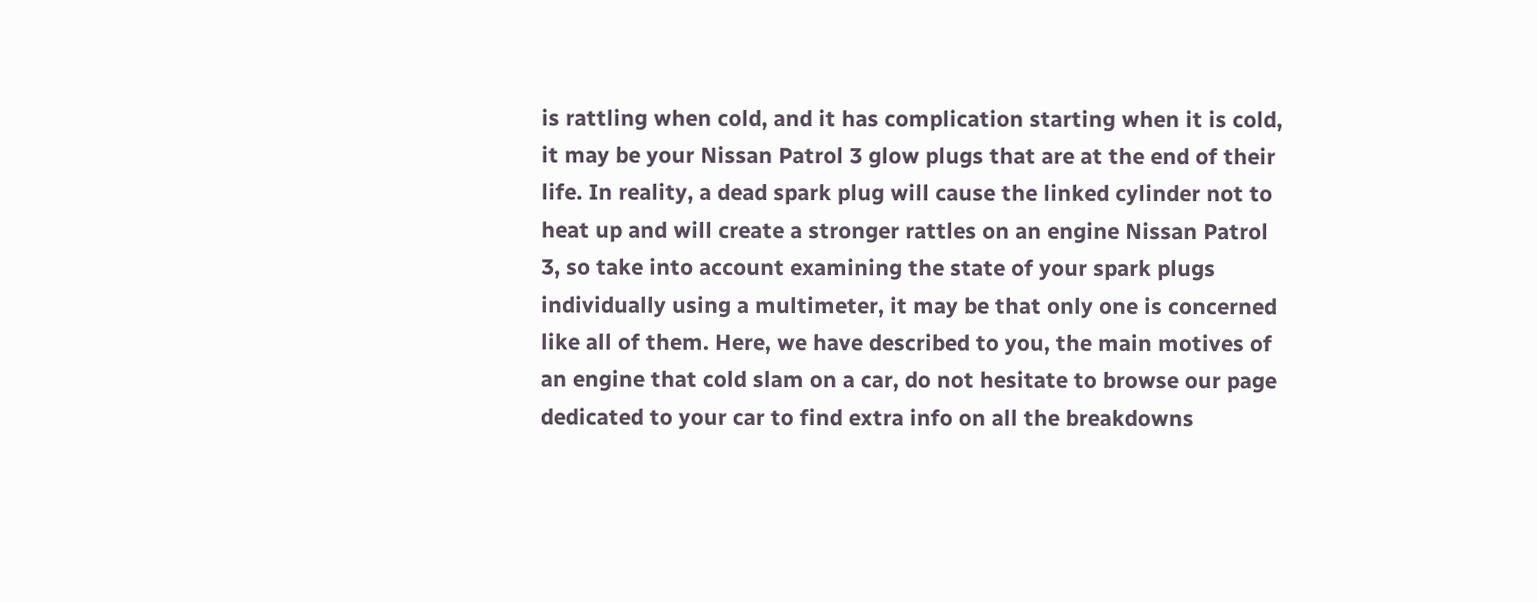is rattling when cold, and it has complication starting when it is cold, it may be your Nissan Patrol 3 glow plugs that are at the end of their life. In reality, a dead spark plug will cause the linked cylinder not to heat up and will create a stronger rattles on an engine Nissan Patrol 3, so take into account examining the state of your spark plugs individually using a multimeter, it may be that only one is concerned like all of them. Here, we have described to you, the main motives of an engine that cold slam on a car, do not hesitate to browse our page dedicated to your car to find extra info on all the breakdowns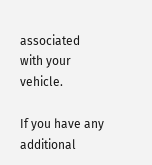associated with your vehicle.

If you have any additional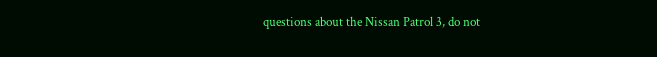questions about the Nissan Patrol 3, do not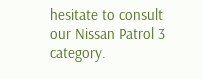hesitate to consult our Nissan Patrol 3 category.